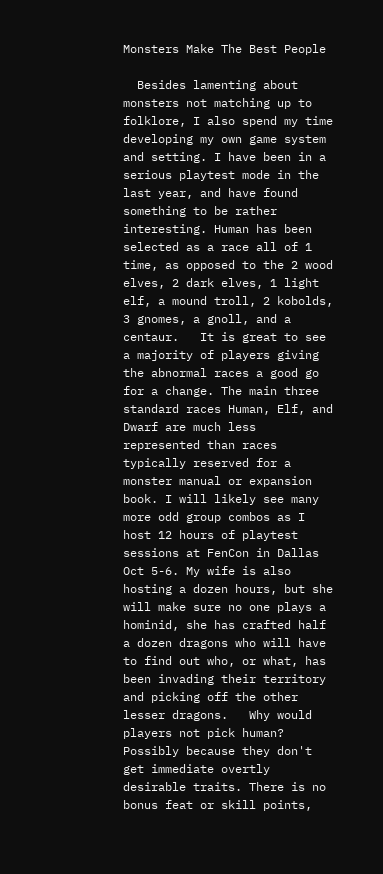Monsters Make The Best People

  Besides lamenting about monsters not matching up to folklore, I also spend my time developing my own game system and setting. I have been in a serious playtest mode in the last year, and have found something to be rather interesting. Human has been selected as a race all of 1 time, as opposed to the 2 wood elves, 2 dark elves, 1 light elf, a mound troll, 2 kobolds, 3 gnomes, a gnoll, and a centaur.   It is great to see a majority of players giving the abnormal races a good go for a change. The main three standard races Human, Elf, and Dwarf are much less represented than races typically reserved for a monster manual or expansion book. I will likely see many more odd group combos as I host 12 hours of playtest sessions at FenCon in Dallas Oct 5-6. My wife is also hosting a dozen hours, but she will make sure no one plays a hominid, she has crafted half a dozen dragons who will have to find out who, or what, has been invading their territory and picking off the other lesser dragons.   Why would players not pick human? Possibly because they don't get immediate overtly desirable traits. There is no bonus feat or skill points,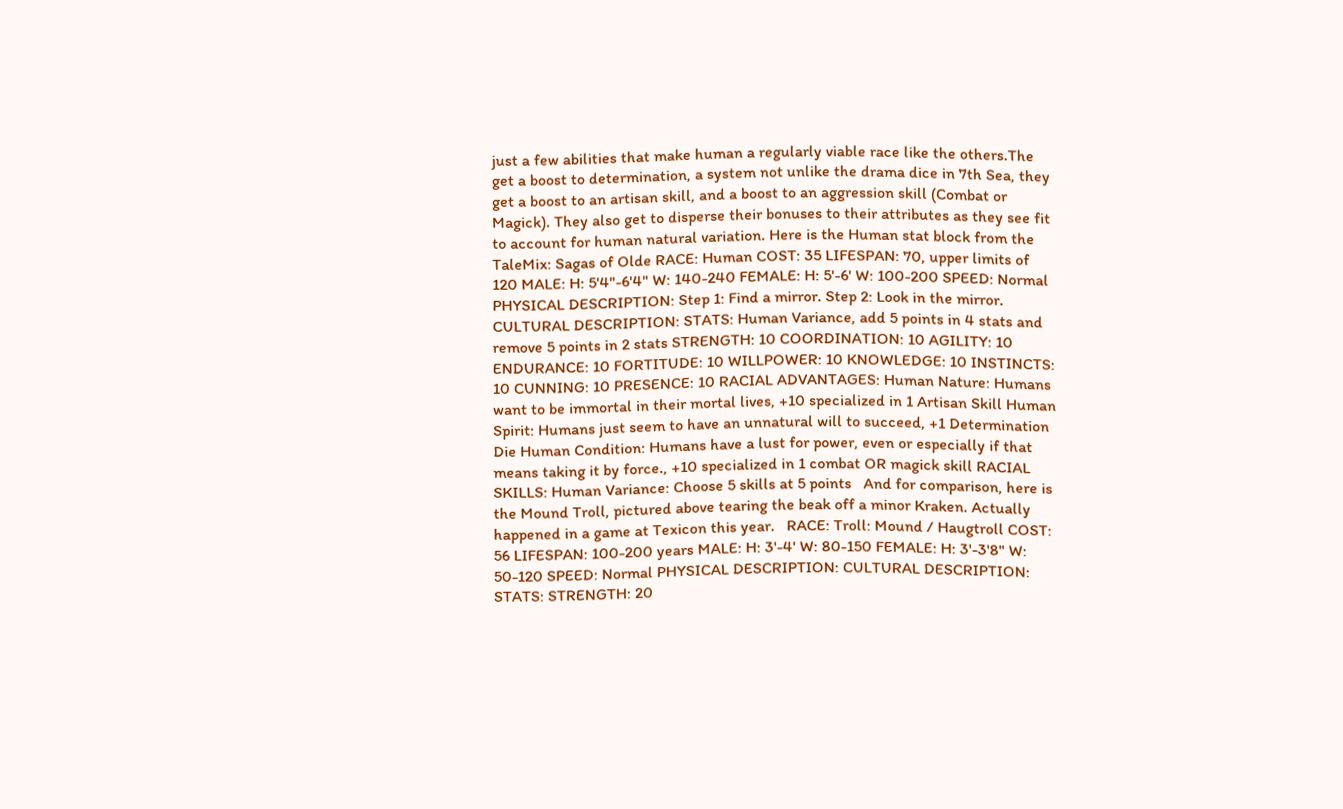just a few abilities that make human a regularly viable race like the others.The get a boost to determination, a system not unlike the drama dice in 7th Sea, they get a boost to an artisan skill, and a boost to an aggression skill (Combat or Magick). They also get to disperse their bonuses to their attributes as they see fit to account for human natural variation. Here is the Human stat block from the TaleMix: Sagas of Olde RACE: Human COST: 35 LIFESPAN: 70, upper limits of 120 MALE: H: 5'4"-6'4" W: 140-240 FEMALE: H: 5'-6' W: 100-200 SPEED: Normal PHYSICAL DESCRIPTION: Step 1: Find a mirror. Step 2: Look in the mirror. CULTURAL DESCRIPTION: STATS: Human Variance, add 5 points in 4 stats and remove 5 points in 2 stats STRENGTH: 10 COORDINATION: 10 AGILITY: 10 ENDURANCE: 10 FORTITUDE: 10 WILLPOWER: 10 KNOWLEDGE: 10 INSTINCTS: 10 CUNNING: 10 PRESENCE: 10 RACIAL ADVANTAGES: Human Nature: Humans want to be immortal in their mortal lives, +10 specialized in 1 Artisan Skill Human Spirit: Humans just seem to have an unnatural will to succeed, +1 Determination Die Human Condition: Humans have a lust for power, even or especially if that means taking it by force., +10 specialized in 1 combat OR magick skill RACIAL SKILLS: Human Variance: Choose 5 skills at 5 points   And for comparison, here is the Mound Troll, pictured above tearing the beak off a minor Kraken. Actually happened in a game at Texicon this year.   RACE: Troll: Mound / Haugtroll COST: 56 LIFESPAN: 100-200 years MALE: H: 3'-4' W: 80-150 FEMALE: H: 3'-3'8" W: 50-120 SPEED: Normal PHYSICAL DESCRIPTION: CULTURAL DESCRIPTION: STATS: STRENGTH: 20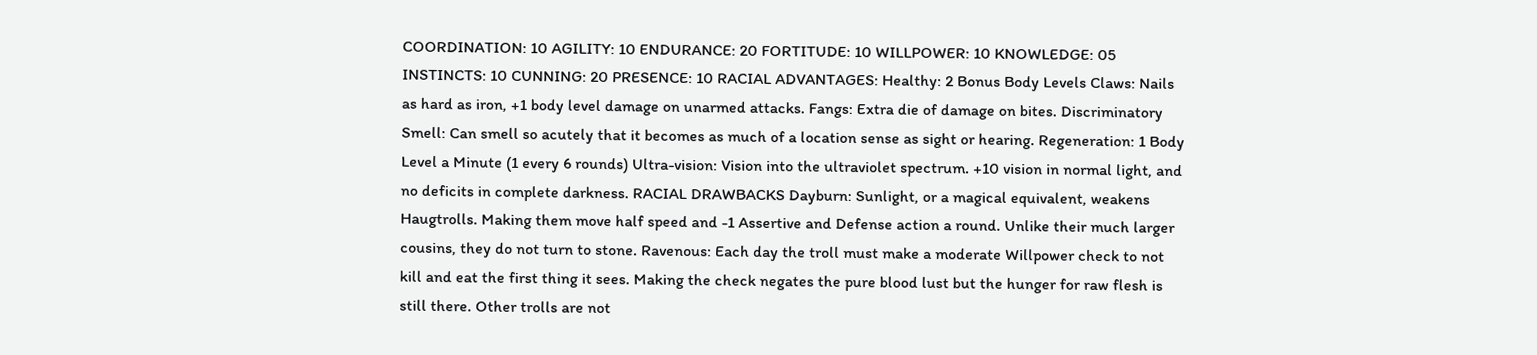COORDINATION: 10 AGILITY: 10 ENDURANCE: 20 FORTITUDE: 10 WILLPOWER: 10 KNOWLEDGE: 05 INSTINCTS: 10 CUNNING: 20 PRESENCE: 10 RACIAL ADVANTAGES: Healthy: 2 Bonus Body Levels Claws: Nails as hard as iron, +1 body level damage on unarmed attacks. Fangs: Extra die of damage on bites. Discriminatory Smell: Can smell so acutely that it becomes as much of a location sense as sight or hearing. Regeneration: 1 Body Level a Minute (1 every 6 rounds) Ultra-vision: Vision into the ultraviolet spectrum. +10 vision in normal light, and no deficits in complete darkness. RACIAL DRAWBACKS Dayburn: Sunlight, or a magical equivalent, weakens Haugtrolls. Making them move half speed and -1 Assertive and Defense action a round. Unlike their much larger cousins, they do not turn to stone. Ravenous: Each day the troll must make a moderate Willpower check to not kill and eat the first thing it sees. Making the check negates the pure blood lust but the hunger for raw flesh is still there. Other trolls are not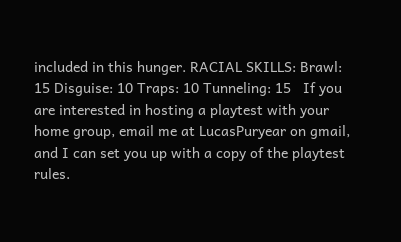included in this hunger. RACIAL SKILLS: Brawl: 15 Disguise: 10 Traps: 10 Tunneling: 15   If you are interested in hosting a playtest with your home group, email me at LucasPuryear on gmail, and I can set you up with a copy of the playtest rules.